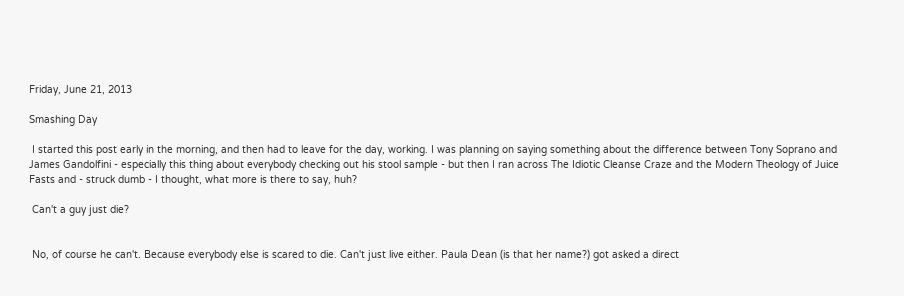Friday, June 21, 2013

Smashing Day

 I started this post early in the morning, and then had to leave for the day, working. I was planning on saying something about the difference between Tony Soprano and James Gandolfini - especially this thing about everybody checking out his stool sample - but then I ran across The Idiotic Cleanse Craze and the Modern Theology of Juice Fasts and - struck dumb - I thought, what more is there to say, huh?

 Can't a guy just die?


 No, of course he can't. Because everybody else is scared to die. Can't just live either. Paula Dean (is that her name?) got asked a direct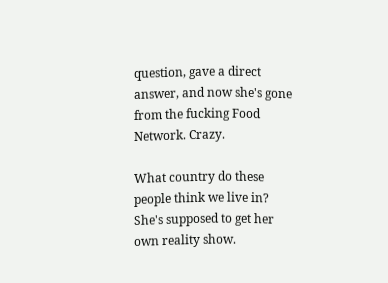question, gave a direct answer, and now she's gone from the fucking Food Network. Crazy.

What country do these people think we live in? She's supposed to get her own reality show.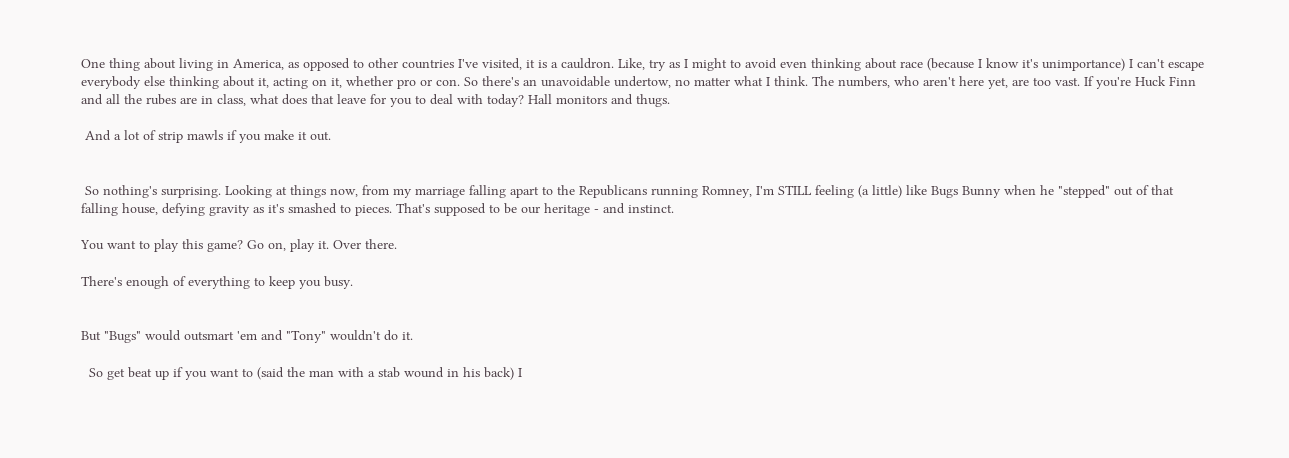One thing about living in America, as opposed to other countries I've visited, it is a cauldron. Like, try as I might to avoid even thinking about race (because I know it's unimportance) I can't escape everybody else thinking about it, acting on it, whether pro or con. So there's an unavoidable undertow, no matter what I think. The numbers, who aren't here yet, are too vast. If you're Huck Finn and all the rubes are in class, what does that leave for you to deal with today? Hall monitors and thugs.

 And a lot of strip mawls if you make it out.


 So nothing's surprising. Looking at things now, from my marriage falling apart to the Republicans running Romney, I'm STILL feeling (a little) like Bugs Bunny when he "stepped" out of that falling house, defying gravity as it's smashed to pieces. That's supposed to be our heritage - and instinct.

You want to play this game? Go on, play it. Over there.

There's enough of everything to keep you busy.


But "Bugs" would outsmart 'em and "Tony" wouldn't do it.

  So get beat up if you want to (said the man with a stab wound in his back) I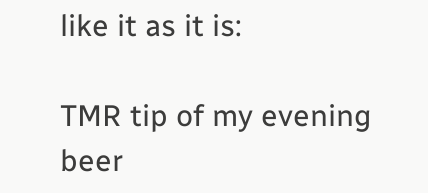like it as it is:

TMR tip of my evening beer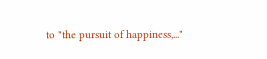to "the pursuit of happiness,..."